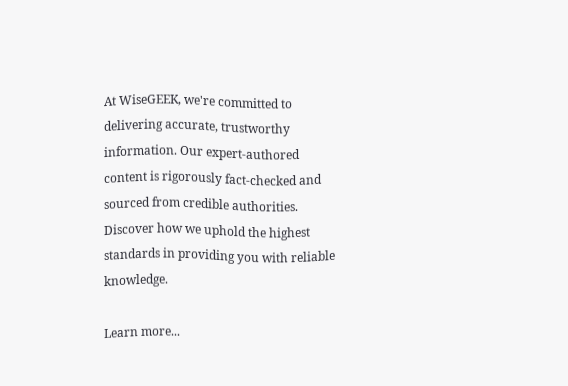At WiseGEEK, we're committed to delivering accurate, trustworthy information. Our expert-authored content is rigorously fact-checked and sourced from credible authorities. Discover how we uphold the highest standards in providing you with reliable knowledge.

Learn more...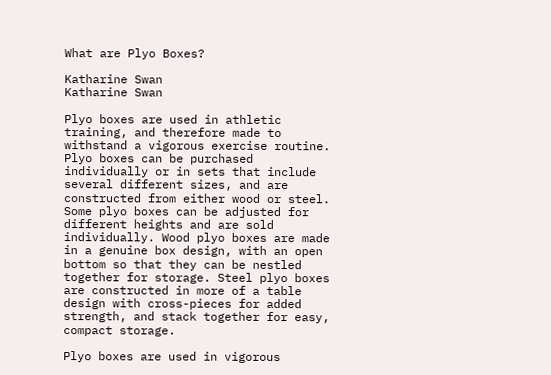What are Plyo Boxes?

Katharine Swan
Katharine Swan

Plyo boxes are used in athletic training, and therefore made to withstand a vigorous exercise routine. Plyo boxes can be purchased individually or in sets that include several different sizes, and are constructed from either wood or steel. Some plyo boxes can be adjusted for different heights and are sold individually. Wood plyo boxes are made in a genuine box design, with an open bottom so that they can be nestled together for storage. Steel plyo boxes are constructed in more of a table design with cross-pieces for added strength, and stack together for easy, compact storage.

Plyo boxes are used in vigorous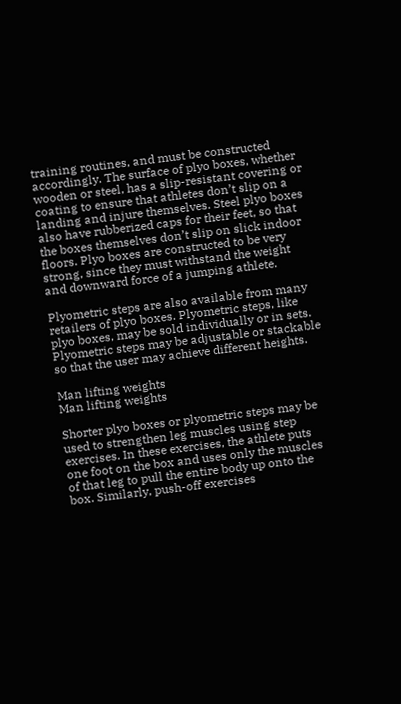training routines, and must be constructed accordingly. The surface of plyo boxes, whether wooden or steel, has a slip-resistant covering or coating to ensure that athletes don’t slip on a landing and injure themselves. Steel plyo boxes also have rubberized caps for their feet, so that the boxes themselves don’t slip on slick indoor floors. Plyo boxes are constructed to be very strong, since they must withstand the weight and downward force of a jumping athlete.

Plyometric steps are also available from many retailers of plyo boxes. Plyometric steps, like plyo boxes, may be sold individually or in sets. Plyometric steps may be adjustable or stackable so that the user may achieve different heights.

Man lifting weights
Man lifting weights

Shorter plyo boxes or plyometric steps may be used to strengthen leg muscles using step exercises. In these exercises, the athlete puts one foot on the box and uses only the muscles of that leg to pull the entire body up onto the box. Similarly, push-off exercises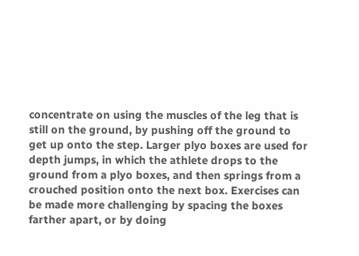concentrate on using the muscles of the leg that is still on the ground, by pushing off the ground to get up onto the step. Larger plyo boxes are used for depth jumps, in which the athlete drops to the ground from a plyo boxes, and then springs from a crouched position onto the next box. Exercises can be made more challenging by spacing the boxes farther apart, or by doing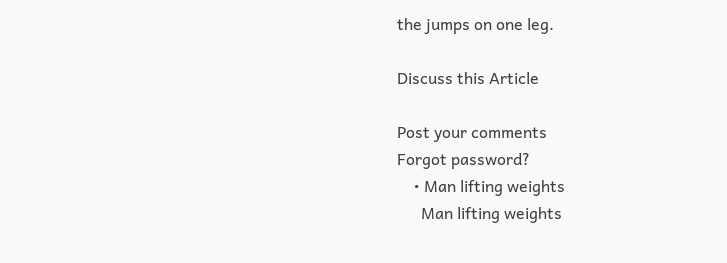the jumps on one leg.

Discuss this Article

Post your comments
Forgot password?
    • Man lifting weights
      Man lifting weights